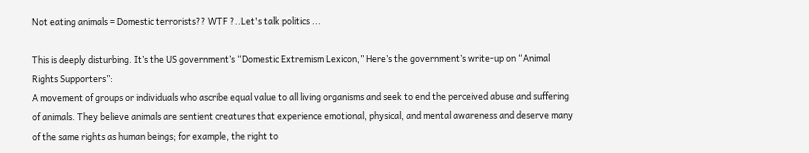Not eating animals = Domestic terrorists?? WTF ?..Let's talk politics ...

This is deeply disturbing. It’s the US government’s “Domestic Extremism Lexicon,” Here’s the government’s write-up on “Animal Rights Supporters”:
A movement of groups or individuals who ascribe equal value to all living organisms and seek to end the perceived abuse and suffering of animals. They believe animals are sentient creatures that experience emotional, physical, and mental awareness and deserve many of the same rights as human beings; for example, the right to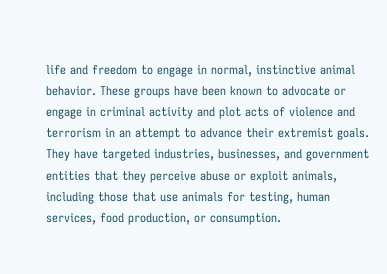life and freedom to engage in normal, instinctive animal behavior. These groups have been known to advocate or engage in criminal activity and plot acts of violence and terrorism in an attempt to advance their extremist goals. They have targeted industries, businesses, and government entities that they perceive abuse or exploit animals, including those that use animals for testing, human services, food production, or consumption.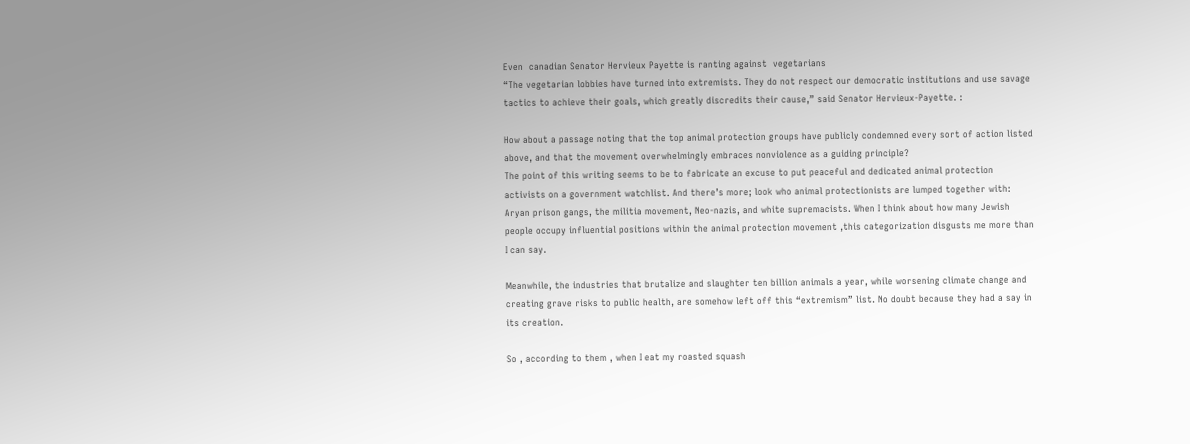Even  canadian Senator Hervieux Payette is ranting against  vegetarians
“The vegetarian lobbies have turned into extremists. They do not respect our democratic institutions and use savage tactics to achieve their goals, which greatly discredits their cause,” said Senator Hervieux-Payette. :

How about a passage noting that the top animal protection groups have publicly condemned every sort of action listed above, and that the movement overwhelmingly embraces nonviolence as a guiding principle?
The point of this writing seems to be to fabricate an excuse to put peaceful and dedicated animal protection activists on a government watchlist. And there’s more; look who animal protectionists are lumped together with: Aryan prison gangs, the militia movement, Neo-nazis, and white supremacists. When I think about how many Jewish people occupy influential positions within the animal protection movement ,this categorization disgusts me more than I can say.

Meanwhile, the industries that brutalize and slaughter ten billion animals a year, while worsening climate change and creating grave risks to public health, are somehow left off this “extremism” list. No doubt because they had a say in its creation.

So , according to them , when I eat my roasted squash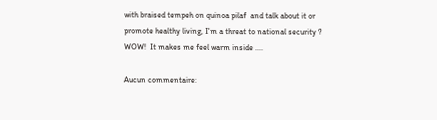with braised tempeh on quinoa pilaf  and talk about it or promote healthy living, I'm a threat to national security ?   WOW!  It makes me feel warm inside ....

Aucun commentaire: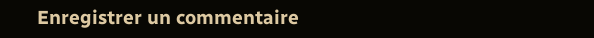Enregistrer un commentaire